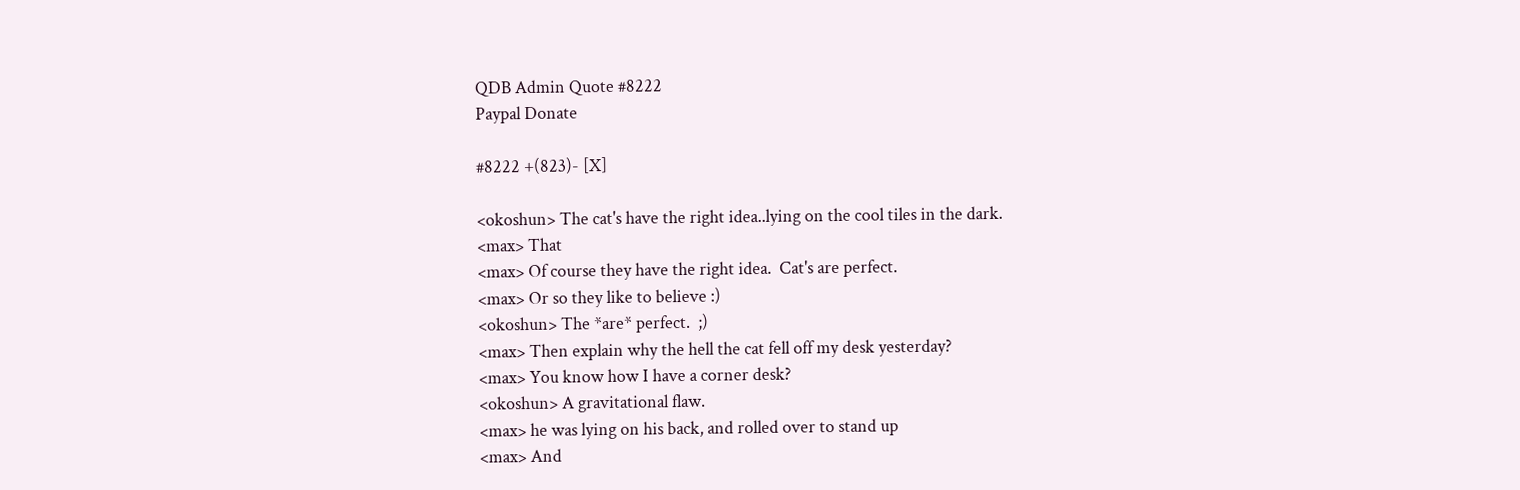QDB Admin Quote #8222
Paypal Donate

#8222 +(823)- [X]

<okoshun> The cat's have the right idea..lying on the cool tiles in the dark.
<max> That
<max> Of course they have the right idea.  Cat's are perfect.
<max> Or so they like to believe :)
<okoshun> The *are* perfect.  ;)
<max> Then explain why the hell the cat fell off my desk yesterday?
<max> You know how I have a corner desk?
<okoshun> A gravitational flaw.
<max> he was lying on his back, and rolled over to stand up
<max> And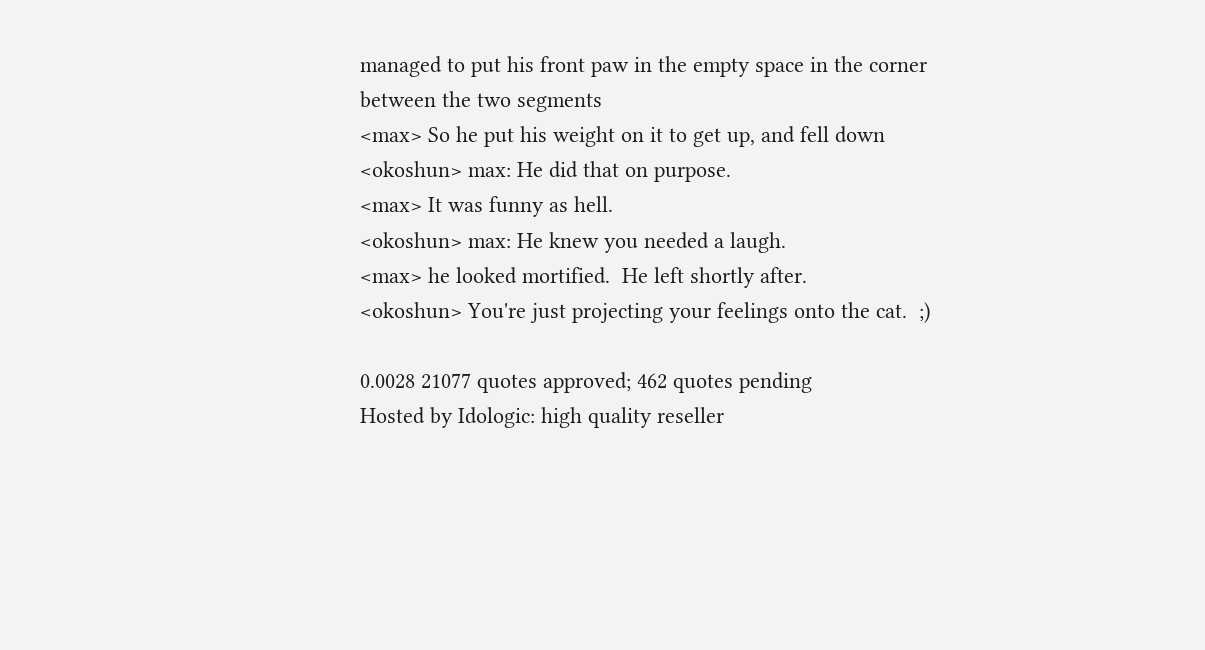managed to put his front paw in the empty space in the corner between the two segments
<max> So he put his weight on it to get up, and fell down
<okoshun> max: He did that on purpose.
<max> It was funny as hell.
<okoshun> max: He knew you needed a laugh.
<max> he looked mortified.  He left shortly after.
<okoshun> You're just projecting your feelings onto the cat.  ;)

0.0028 21077 quotes approved; 462 quotes pending
Hosted by Idologic: high quality reseller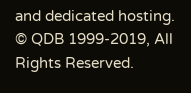and dedicated hosting.
© QDB 1999-2019, All Rights Reserved.